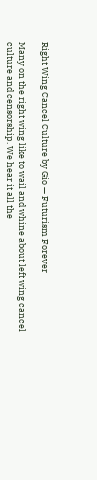Right Wing Cancel Culture by Gio — Futurism Forever

Many on the right wing like to wail and whine about left wing cancel culture and censorship. We hear it all the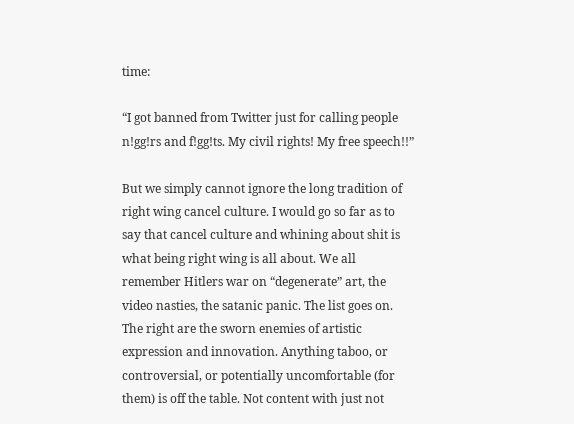time:

“I got banned from Twitter just for calling people n!gg!rs and f!gg!ts. My civil rights! My free speech!!”

But we simply cannot ignore the long tradition of right wing cancel culture. I would go so far as to say that cancel culture and whining about shit is what being right wing is all about. We all remember Hitlers war on “degenerate” art, the video nasties, the satanic panic. The list goes on. The right are the sworn enemies of artistic expression and innovation. Anything taboo, or controversial, or potentially uncomfortable (for them) is off the table. Not content with just not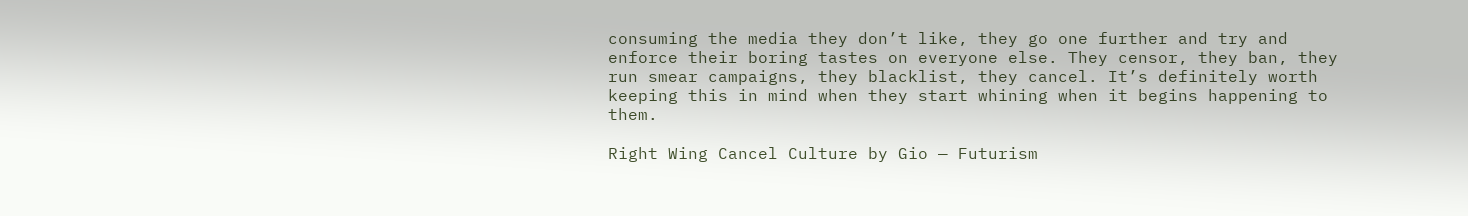consuming the media they don’t like, they go one further and try and enforce their boring tastes on everyone else. They censor, they ban, they run smear campaigns, they blacklist, they cancel. It’s definitely worth keeping this in mind when they start whining when it begins happening to them.

Right Wing Cancel Culture by Gio — Futurism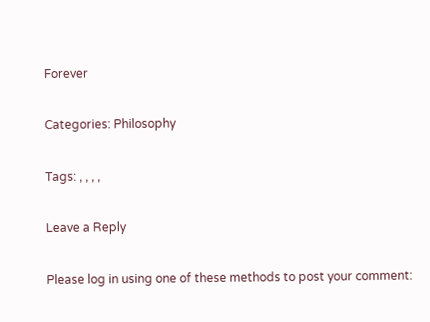Forever

Categories: Philosophy

Tags: , , , ,

Leave a Reply

Please log in using one of these methods to post your comment: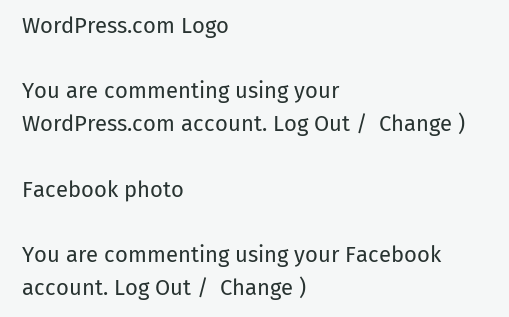WordPress.com Logo

You are commenting using your WordPress.com account. Log Out /  Change )

Facebook photo

You are commenting using your Facebook account. Log Out /  Change )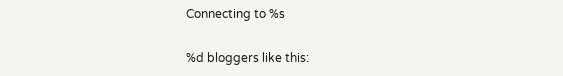Connecting to %s

%d bloggers like this: